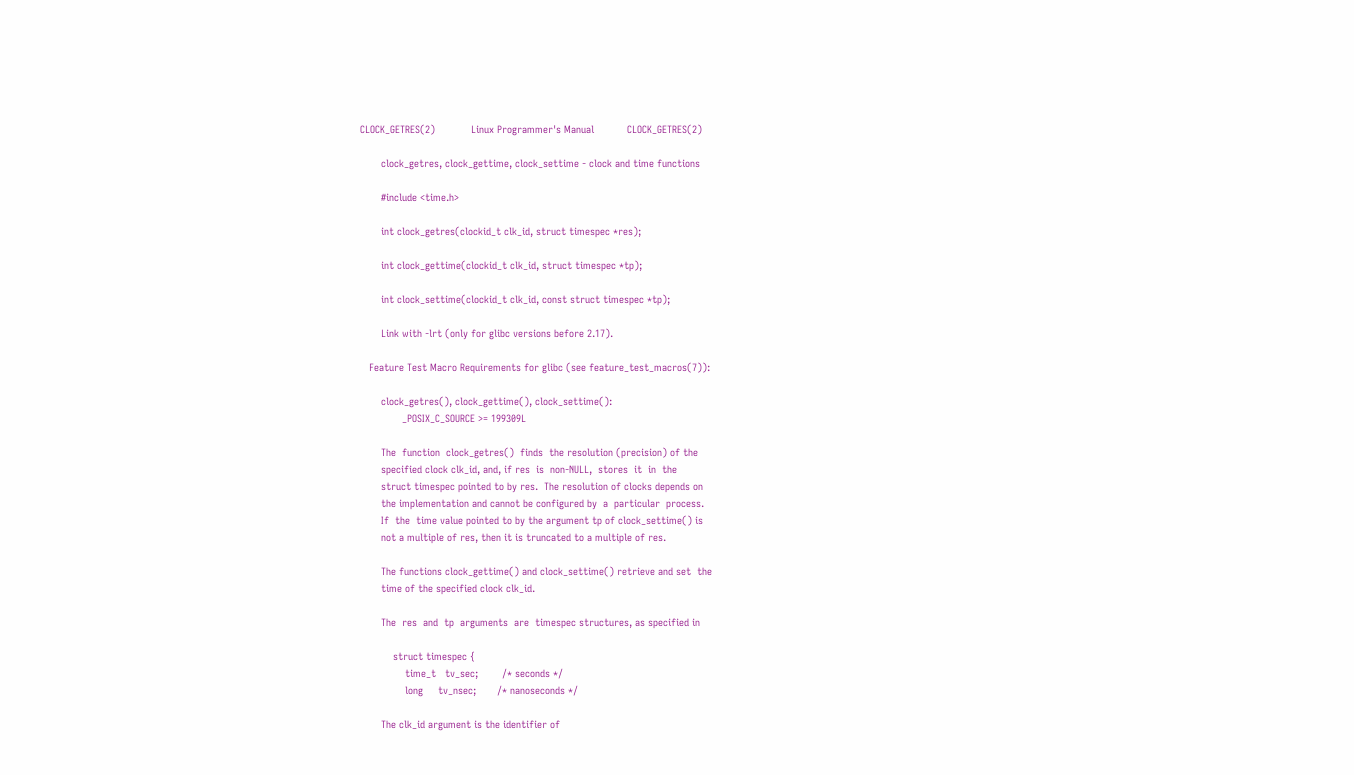CLOCK_GETRES(2)            Linux Programmer's Manual           CLOCK_GETRES(2)

       clock_getres, clock_gettime, clock_settime - clock and time functions

       #include <time.h>

       int clock_getres(clockid_t clk_id, struct timespec *res);

       int clock_gettime(clockid_t clk_id, struct timespec *tp);

       int clock_settime(clockid_t clk_id, const struct timespec *tp);

       Link with -lrt (only for glibc versions before 2.17).

   Feature Test Macro Requirements for glibc (see feature_test_macros(7)):

       clock_getres(), clock_gettime(), clock_settime():
              _POSIX_C_SOURCE >= 199309L

       The  function  clock_getres()  finds  the resolution (precision) of the
       specified clock clk_id, and, if res  is  non-NULL,  stores  it  in  the
       struct timespec pointed to by res.  The resolution of clocks depends on
       the implementation and cannot be configured by  a  particular  process.
       If  the  time value pointed to by the argument tp of clock_settime() is
       not a multiple of res, then it is truncated to a multiple of res.

       The functions clock_gettime() and clock_settime() retrieve and set  the
       time of the specified clock clk_id.

       The  res  and  tp  arguments  are  timespec structures, as specified in

           struct timespec {
               time_t   tv_sec;        /* seconds */
               long     tv_nsec;       /* nanoseconds */

       The clk_id argument is the identifier of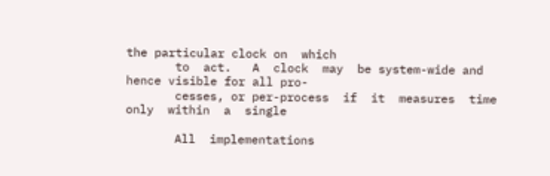the particular clock on  which
       to  act.   A  clock  may  be system-wide and hence visible for all pro-
       cesses, or per-process  if  it  measures  time  only  within  a  single

       All  implementations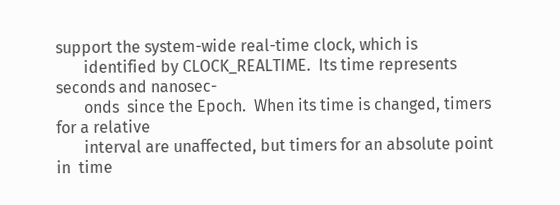support the system-wide real-time clock, which is
       identified by CLOCK_REALTIME.  Its time represents seconds and nanosec-
       onds  since the Epoch.  When its time is changed, timers for a relative
       interval are unaffected, but timers for an absolute point in  time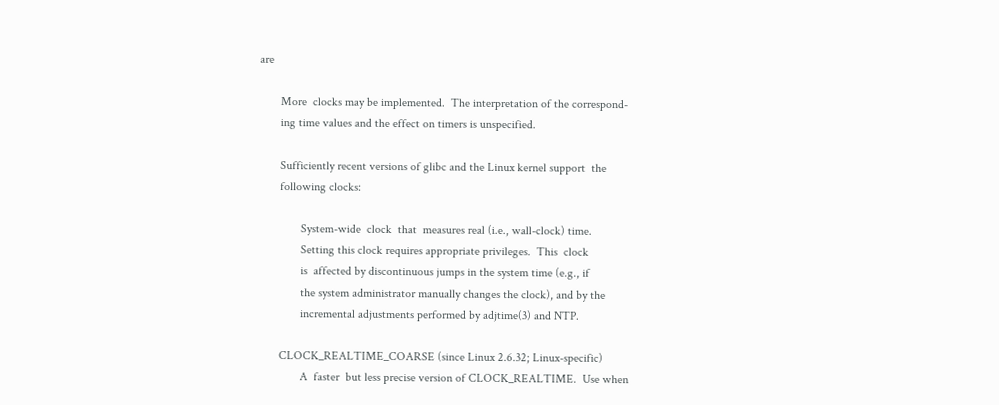are

       More  clocks may be implemented.  The interpretation of the correspond-
       ing time values and the effect on timers is unspecified.

       Sufficiently recent versions of glibc and the Linux kernel support  the
       following clocks:

              System-wide  clock  that  measures real (i.e., wall-clock) time.
              Setting this clock requires appropriate privileges.  This  clock
              is  affected by discontinuous jumps in the system time (e.g., if
              the system administrator manually changes the clock), and by the
              incremental adjustments performed by adjtime(3) and NTP.

       CLOCK_REALTIME_COARSE (since Linux 2.6.32; Linux-specific)
              A  faster  but less precise version of CLOCK_REALTIME.  Use when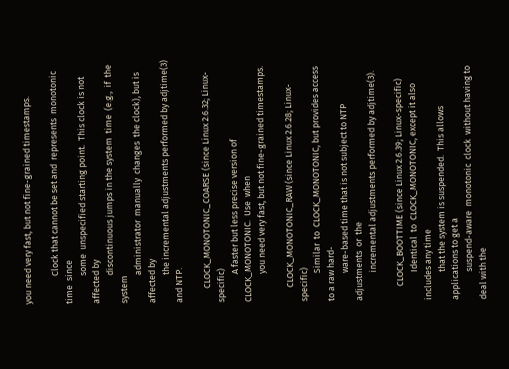you need very fast, but not fine-grained timestamps.

              Clock that cannot be set and  represents  monotonic  time  since
              some  unspecified starting point.  This clock is not affected by
              discontinuous jumps in the system  time  (e.g.,  if  the  system
              administrator  manually  changes  the clock), but is affected by
              the incremental adjustments performed by adjtime(3) and NTP.

       CLOCK_MONOTONIC_COARSE (since Linux 2.6.32; Linux-specific)
              A faster but less precise version of CLOCK_MONOTONIC.  Use  when
              you need very fast, but not fine-grained timestamps.

       CLOCK_MONOTONIC_RAW (since Linux 2.6.28; Linux-specific)
              Similar  to  CLOCK_MONOTONIC, but provides access to a raw hard-
              ware-based time that is not subject to NTP  adjustments  or  the
              incremental adjustments performed by adjtime(3).

       CLOCK_BOOTTIME (since Linux 2.6.39; Linux-specific)
              Identical  to  CLOCK_MONOTONIC, except it also includes any time
              that the system is suspended.  This allows applications to get a
              suspend-aware  monotonic  clock  without having to deal with the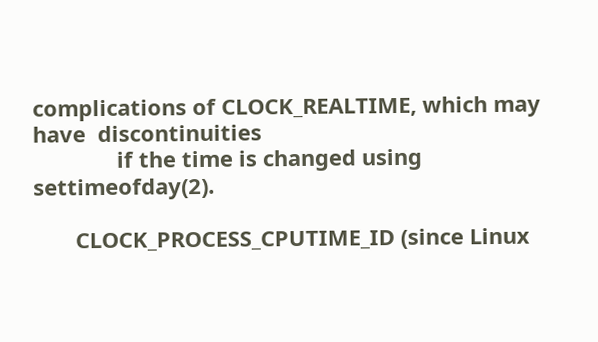complications of CLOCK_REALTIME, which may have  discontinuities
              if the time is changed using settimeofday(2).

       CLOCK_PROCESS_CPUTIME_ID (since Linux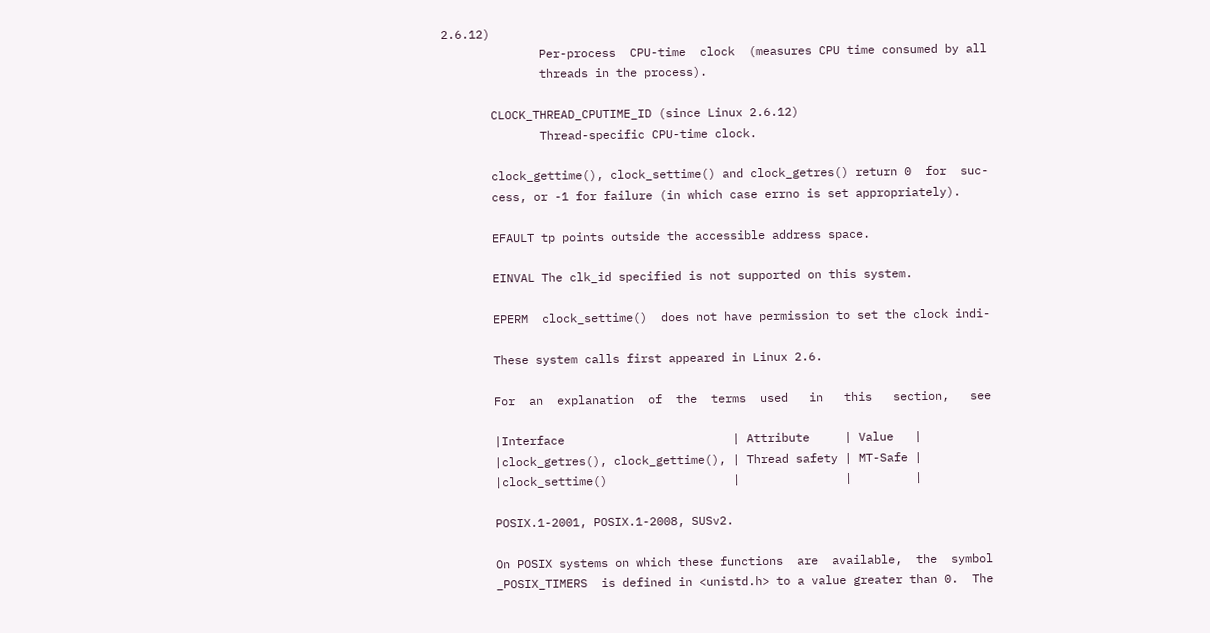2.6.12)
              Per-process  CPU-time  clock  (measures CPU time consumed by all
              threads in the process).

       CLOCK_THREAD_CPUTIME_ID (since Linux 2.6.12)
              Thread-specific CPU-time clock.

       clock_gettime(), clock_settime() and clock_getres() return 0  for  suc-
       cess, or -1 for failure (in which case errno is set appropriately).

       EFAULT tp points outside the accessible address space.

       EINVAL The clk_id specified is not supported on this system.

       EPERM  clock_settime()  does not have permission to set the clock indi-

       These system calls first appeared in Linux 2.6.

       For  an  explanation  of  the  terms  used   in   this   section,   see

       |Interface                        | Attribute     | Value   |
       |clock_getres(), clock_gettime(), | Thread safety | MT-Safe |
       |clock_settime()                  |               |         |

       POSIX.1-2001, POSIX.1-2008, SUSv2.

       On POSIX systems on which these functions  are  available,  the  symbol
       _POSIX_TIMERS  is defined in <unistd.h> to a value greater than 0.  The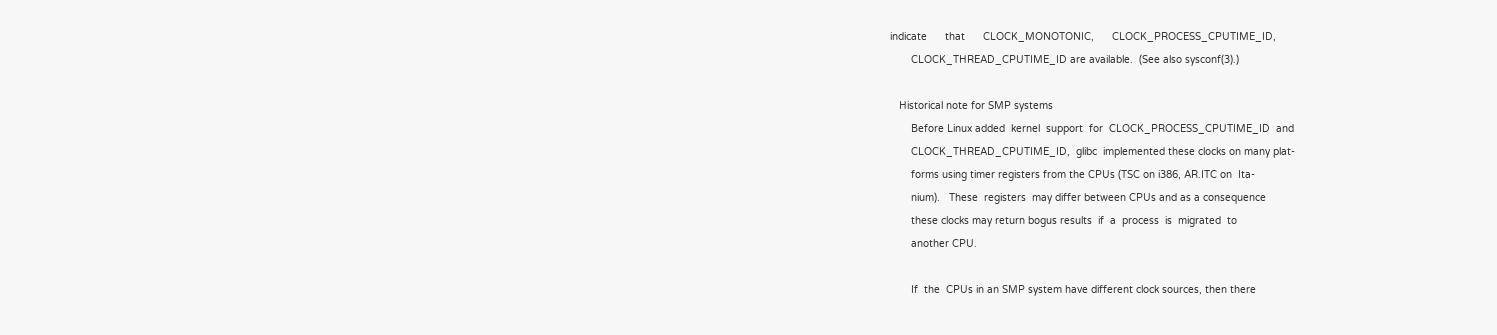indicate      that      CLOCK_MONOTONIC,      CLOCK_PROCESS_CPUTIME_ID,
       CLOCK_THREAD_CPUTIME_ID are available.  (See also sysconf(3).)

   Historical note for SMP systems
       Before Linux added  kernel  support  for  CLOCK_PROCESS_CPUTIME_ID  and
       CLOCK_THREAD_CPUTIME_ID,  glibc  implemented these clocks on many plat-
       forms using timer registers from the CPUs (TSC on i386, AR.ITC on  Ita-
       nium).   These  registers  may differ between CPUs and as a consequence
       these clocks may return bogus results  if  a  process  is  migrated  to
       another CPU.

       If  the  CPUs in an SMP system have different clock sources, then there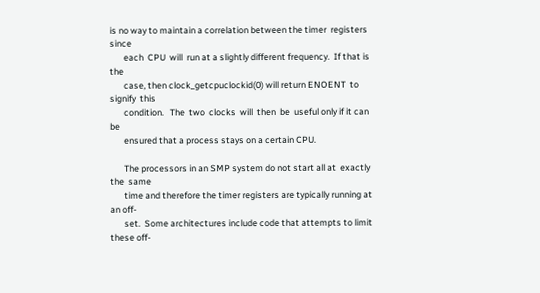is no way to maintain a correlation between the timer  registers  since
       each  CPU  will  run at a slightly different frequency.  If that is the
       case, then clock_getcpuclockid(0) will return ENOENT  to  signify  this
       condition.   The  two  clocks  will  then  be  useful only if it can be
       ensured that a process stays on a certain CPU.

       The processors in an SMP system do not start all at  exactly  the  same
       time and therefore the timer registers are typically running at an off-
       set.  Some architectures include code that attempts to limit these off-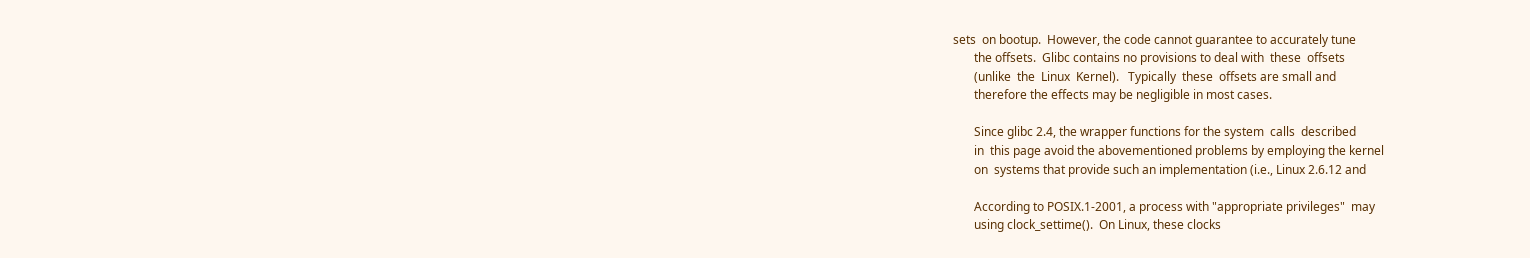sets  on bootup.  However, the code cannot guarantee to accurately tune
       the offsets.  Glibc contains no provisions to deal with  these  offsets
       (unlike  the  Linux  Kernel).   Typically  these  offsets are small and
       therefore the effects may be negligible in most cases.

       Since glibc 2.4, the wrapper functions for the system  calls  described
       in  this page avoid the abovementioned problems by employing the kernel
       on  systems that provide such an implementation (i.e., Linux 2.6.12 and

       According to POSIX.1-2001, a process with "appropriate privileges"  may
       using clock_settime().  On Linux, these clocks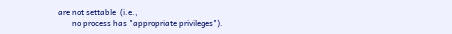are not settable  (i.e.,
       no process has "appropriate privileges").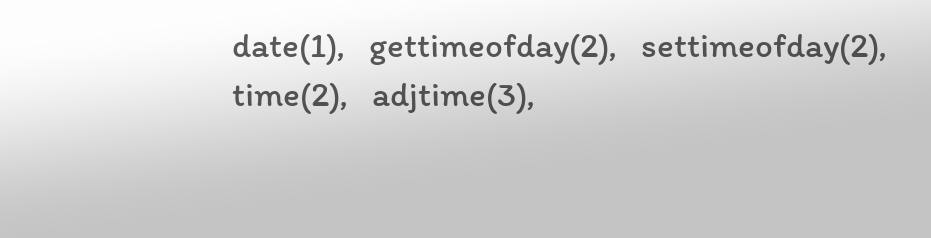date(1),   gettimeofday(2),   settimeofday(2),   time(2),   adjtime(3),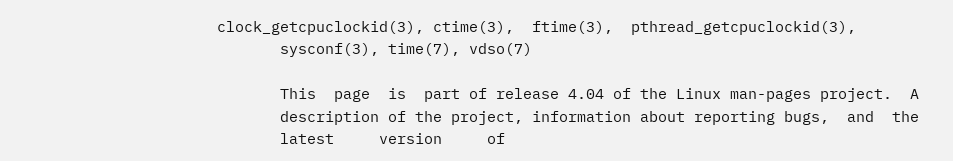clock_getcpuclockid(3), ctime(3),  ftime(3),  pthread_getcpuclockid(3),
       sysconf(3), time(7), vdso(7)

       This  page  is  part of release 4.04 of the Linux man-pages project.  A
       description of the project, information about reporting bugs,  and  the
       latest     version     of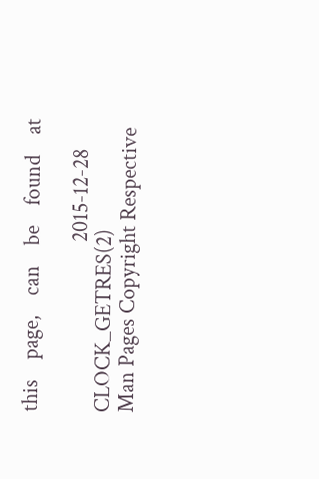this    page,    can    be    found    at

                                  2015-12-28                   CLOCK_GETRES(2)
Man Pages Copyright Respective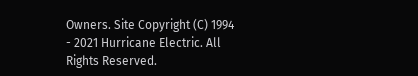Owners. Site Copyright (C) 1994 - 2021 Hurricane Electric. All Rights Reserved.